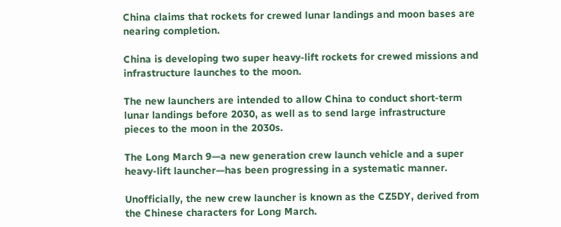China claims that rockets for crewed lunar landings and moon bases are nearing completion.

China is developing two super heavy-lift rockets for crewed missions and infrastructure launches to the moon.

The new launchers are intended to allow China to conduct short-term lunar landings before 2030, as well as to send large infrastructure pieces to the moon in the 2030s.

The Long March 9—a new generation crew launch vehicle and a super heavy-lift launcher—has been progressing in a systematic manner.

Unofficially, the new crew launcher is known as the CZ5DY, derived from the Chinese characters for Long March.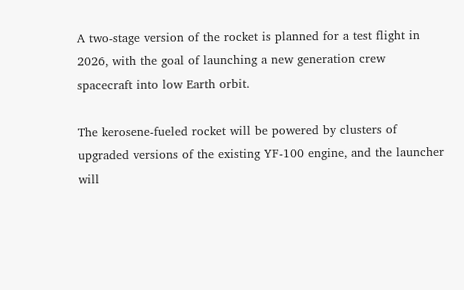A two-stage version of the rocket is planned for a test flight in 2026, with the goal of launching a new generation crew spacecraft into low Earth orbit.

The kerosene-fueled rocket will be powered by clusters of upgraded versions of the existing YF-100 engine, and the launcher will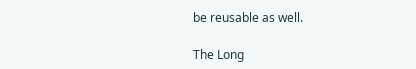be reusable as well.

The Long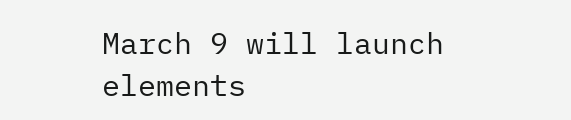March 9 will launch elements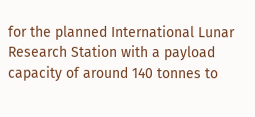for the planned International Lunar Research Station with a payload capacity of around 140 tonnes to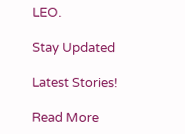LEO.

Stay Updated

Latest Stories!

Read More